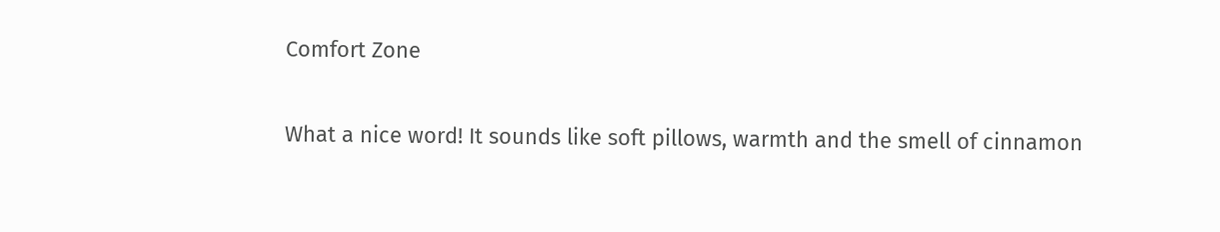Comfort Zone

What a nice word! It sounds like soft pillows, warmth and the smell of cinnamon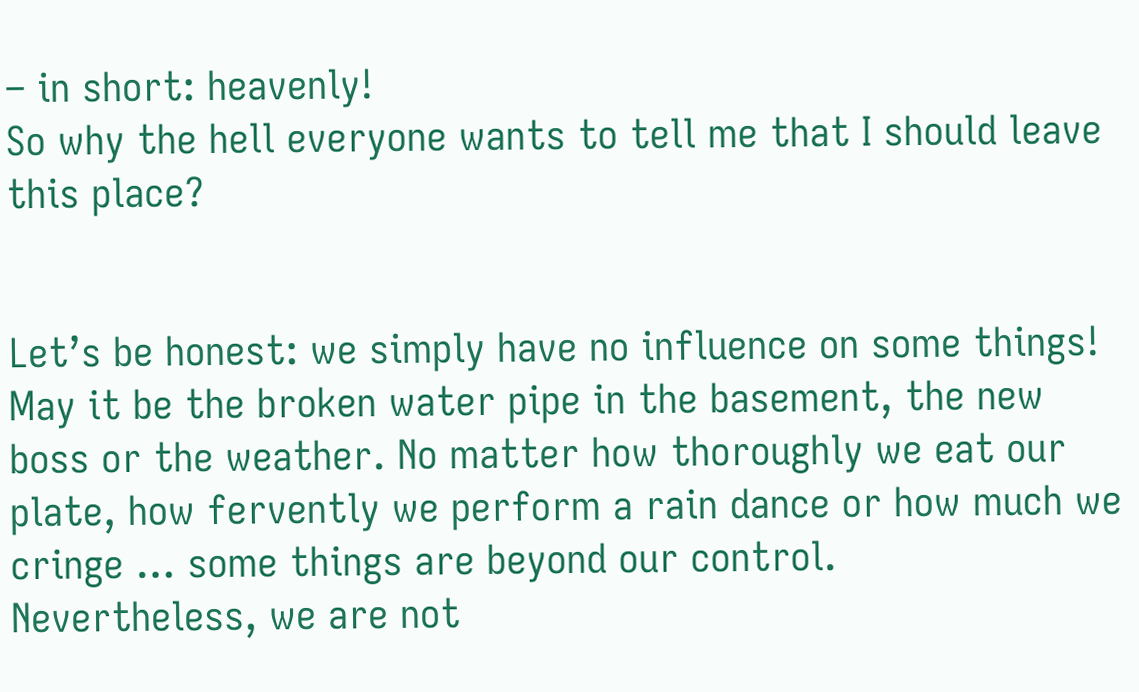– in short: heavenly!
So why the hell everyone wants to tell me that I should leave this place?


Let’s be honest: we simply have no influence on some things!
May it be the broken water pipe in the basement, the new boss or the weather. No matter how thoroughly we eat our plate, how fervently we perform a rain dance or how much we cringe … some things are beyond our control.
Nevertheless, we are not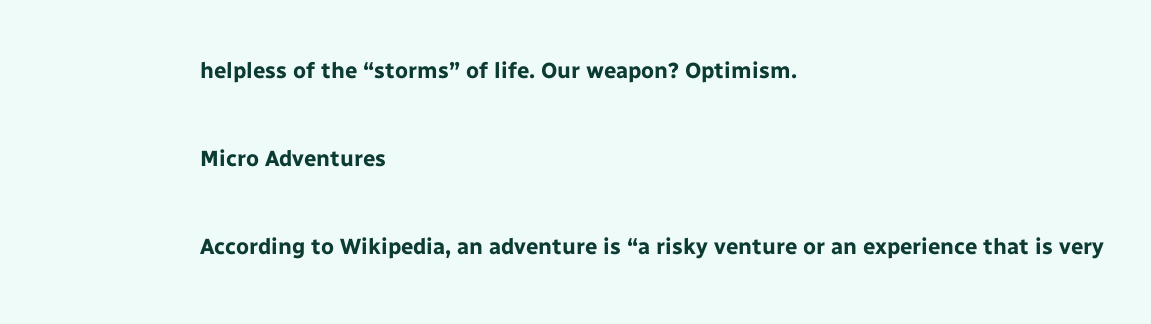helpless of the “storms” of life. Our weapon? Optimism.

Micro Adventures

According to Wikipedia, an adventure is “a risky venture or an experience that is very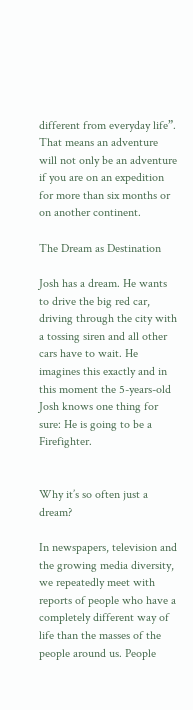different from everyday life”. That means an adventure will not only be an adventure if you are on an expedition for more than six months or on another continent.

The Dream as Destination

Josh has a dream. He wants to drive the big red car, driving through the city with a tossing siren and all other cars have to wait. He imagines this exactly and in this moment the 5-years-old Josh knows one thing for sure: He is going to be a Firefighter.


Why it’s so often just a dream?

In newspapers, television and the growing media diversity, we repeatedly meet with reports of people who have a completely different way of life than the masses of the people around us. People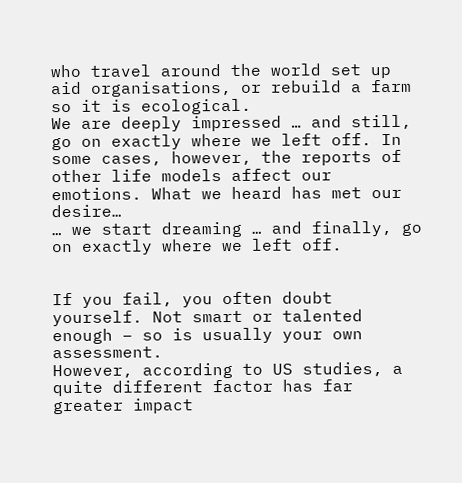who travel around the world set up aid organisations, or rebuild a farm so it is ecological.
We are deeply impressed … and still, go on exactly where we left off. In some cases, however, the reports of other life models affect our emotions. What we heard has met our desire…
… we start dreaming … and finally, go on exactly where we left off.


If you fail, you often doubt yourself. Not smart or talented enough – so is usually your own assessment.
However, according to US studies, a quite different factor has far greater impact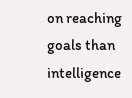on reaching goals than intelligence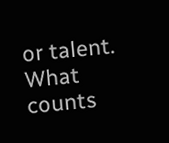or talent. What counts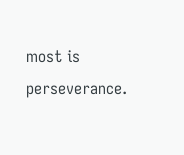most is perseverance.